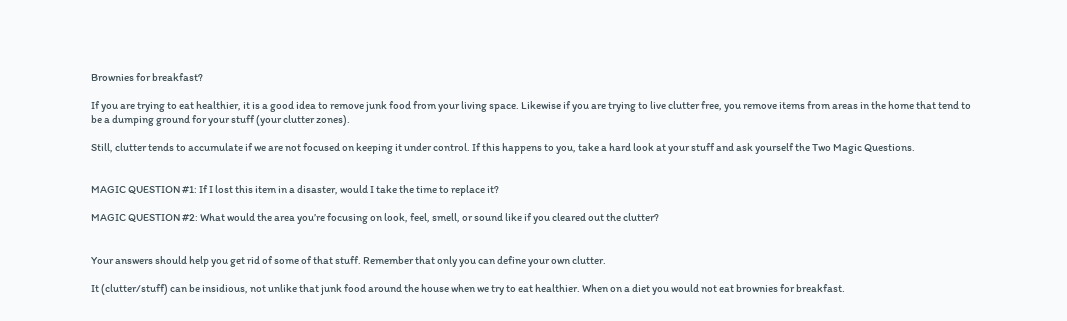Brownies for breakfast?

If you are trying to eat healthier, it is a good idea to remove junk food from your living space. Likewise if you are trying to live clutter free, you remove items from areas in the home that tend to be a dumping ground for your stuff (your clutter zones).

Still, clutter tends to accumulate if we are not focused on keeping it under control. If this happens to you, take a hard look at your stuff and ask yourself the Two Magic Questions.


MAGIC QUESTION #1: If I lost this item in a disaster, would I take the time to replace it?

MAGIC QUESTION #2: What would the area you’re focusing on look, feel, smell, or sound like if you cleared out the clutter?


Your answers should help you get rid of some of that stuff. Remember that only you can define your own clutter.

It (clutter/stuff) can be insidious, not unlike that junk food around the house when we try to eat healthier. When on a diet you would not eat brownies for breakfast.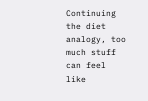Continuing the diet analogy, too much stuff can feel like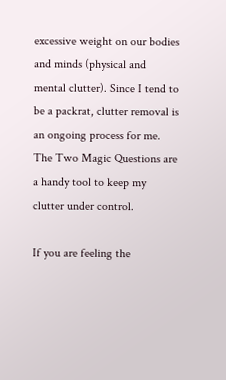excessive weight on our bodies and minds (physical and mental clutter). Since I tend to be a packrat, clutter removal is an ongoing process for me. The Two Magic Questions are a handy tool to keep my clutter under control.

If you are feeling the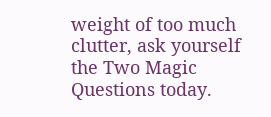weight of too much clutter, ask yourself the Two Magic Questions today.